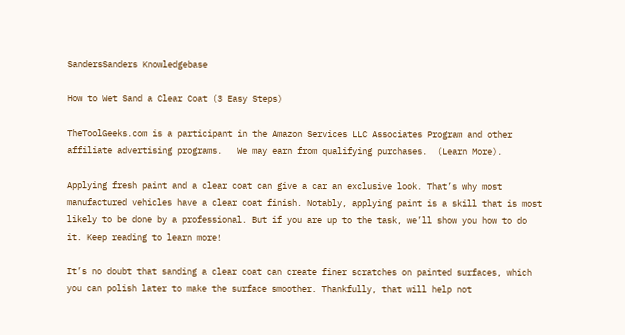SandersSanders Knowledgebase

How to Wet Sand a Clear Coat (3 Easy Steps)

TheToolGeeks.com is a participant in the Amazon Services LLC Associates Program and other affiliate advertising programs.   We may earn from qualifying purchases.  (Learn More).

Applying fresh paint and a clear coat can give a car an exclusive look. That’s why most manufactured vehicles have a clear coat finish. Notably, applying paint is a skill that is most likely to be done by a professional. But if you are up to the task, we’ll show you how to do it. Keep reading to learn more!

It’s no doubt that sanding a clear coat can create finer scratches on painted surfaces, which you can polish later to make the surface smoother. Thankfully, that will help not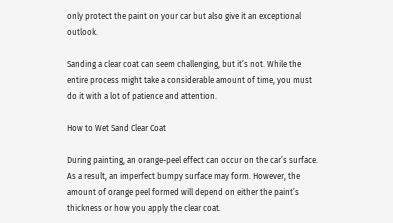only protect the paint on your car but also give it an exceptional outlook.

Sanding a clear coat can seem challenging, but it’s not. While the entire process might take a considerable amount of time, you must do it with a lot of patience and attention.

How to Wet Sand Clear Coat

During painting, an orange-peel effect can occur on the car’s surface. As a result, an imperfect bumpy surface may form. However, the amount of orange peel formed will depend on either the paint’s thickness or how you apply the clear coat.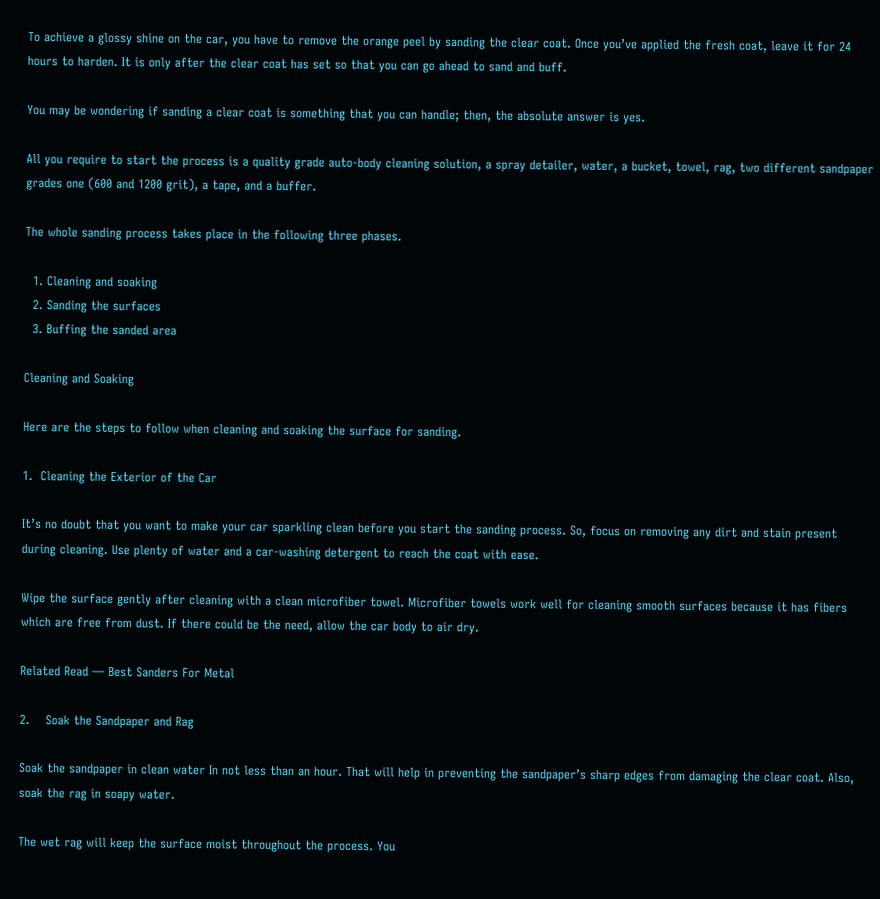To achieve a glossy shine on the car, you have to remove the orange peel by sanding the clear coat. Once you’ve applied the fresh coat, leave it for 24 hours to harden. It is only after the clear coat has set so that you can go ahead to sand and buff.

You may be wondering if sanding a clear coat is something that you can handle; then, the absolute answer is yes.

All you require to start the process is a quality grade auto-body cleaning solution, a spray detailer, water, a bucket, towel, rag, two different sandpaper grades one (600 and 1200 grit), a tape, and a buffer.

The whole sanding process takes place in the following three phases.

  1. Cleaning and soaking
  2. Sanding the surfaces
  3. Buffing the sanded area

Cleaning and Soaking

Here are the steps to follow when cleaning and soaking the surface for sanding.

1.  Cleaning the Exterior of the Car

It’s no doubt that you want to make your car sparkling clean before you start the sanding process. So, focus on removing any dirt and stain present during cleaning. Use plenty of water and a car-washing detergent to reach the coat with ease.

Wipe the surface gently after cleaning with a clean microfiber towel. Microfiber towels work well for cleaning smooth surfaces because it has fibers which are free from dust. If there could be the need, allow the car body to air dry.

Related Read — Best Sanders For Metal

2.    Soak the Sandpaper and Rag

Soak the sandpaper in clean water In not less than an hour. That will help in preventing the sandpaper’s sharp edges from damaging the clear coat. Also, soak the rag in soapy water.

The wet rag will keep the surface moist throughout the process. You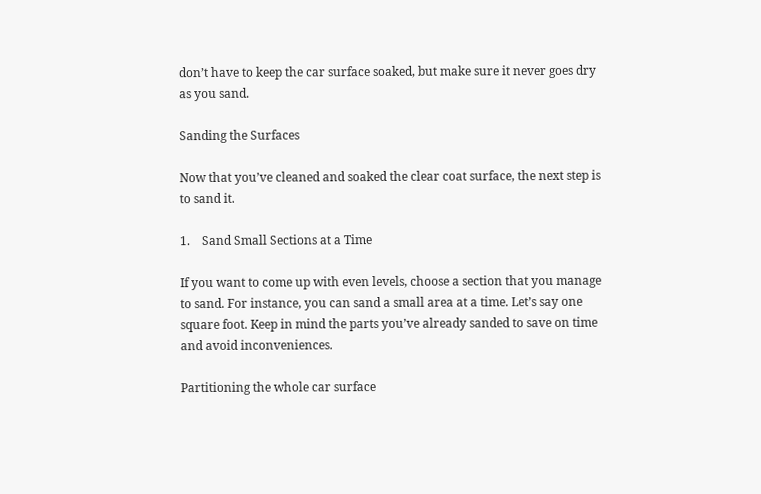don’t have to keep the car surface soaked, but make sure it never goes dry as you sand.

Sanding the Surfaces

Now that you’ve cleaned and soaked the clear coat surface, the next step is to sand it.

1.    Sand Small Sections at a Time

If you want to come up with even levels, choose a section that you manage to sand. For instance, you can sand a small area at a time. Let’s say one square foot. Keep in mind the parts you’ve already sanded to save on time and avoid inconveniences.

Partitioning the whole car surface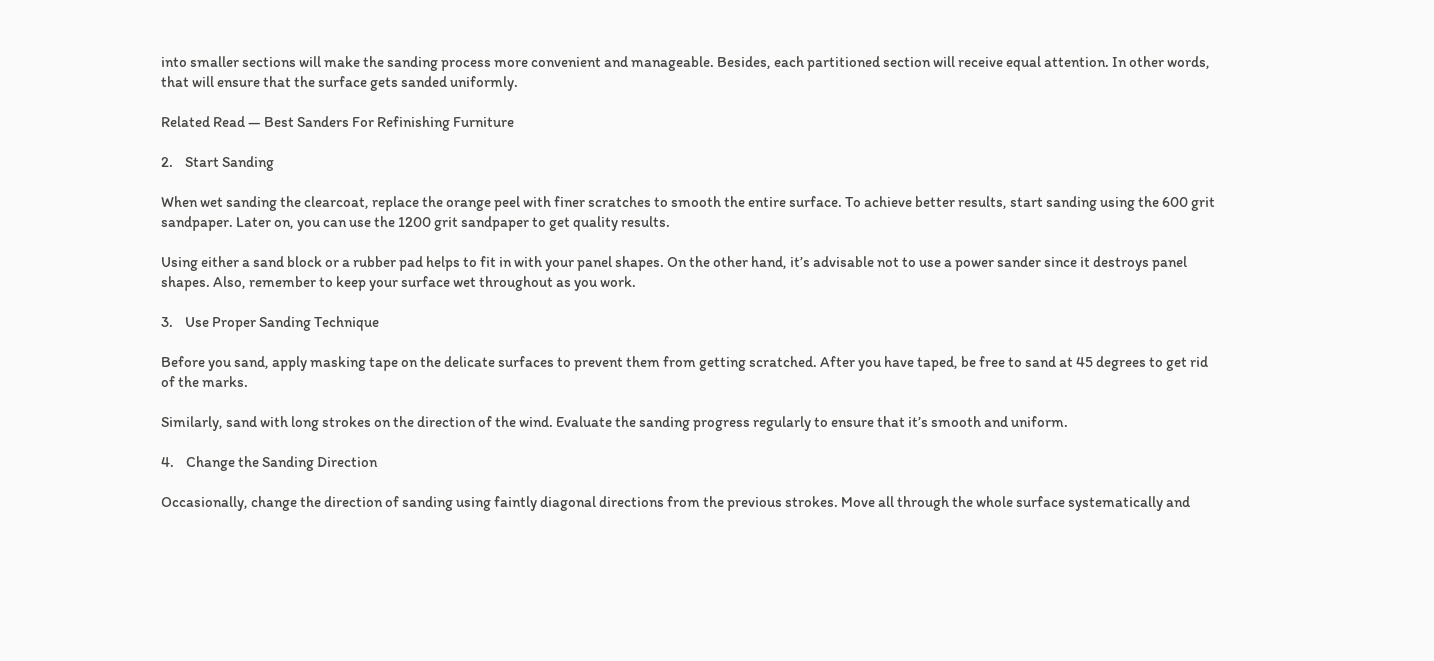into smaller sections will make the sanding process more convenient and manageable. Besides, each partitioned section will receive equal attention. In other words, that will ensure that the surface gets sanded uniformly.

Related Read — Best Sanders For Refinishing Furniture

2.    Start Sanding

When wet sanding the clearcoat, replace the orange peel with finer scratches to smooth the entire surface. To achieve better results, start sanding using the 600 grit sandpaper. Later on, you can use the 1200 grit sandpaper to get quality results.

Using either a sand block or a rubber pad helps to fit in with your panel shapes. On the other hand, it’s advisable not to use a power sander since it destroys panel shapes. Also, remember to keep your surface wet throughout as you work.

3.    Use Proper Sanding Technique

Before you sand, apply masking tape on the delicate surfaces to prevent them from getting scratched. After you have taped, be free to sand at 45 degrees to get rid of the marks.

Similarly, sand with long strokes on the direction of the wind. Evaluate the sanding progress regularly to ensure that it’s smooth and uniform.

4.    Change the Sanding Direction

Occasionally, change the direction of sanding using faintly diagonal directions from the previous strokes. Move all through the whole surface systematically and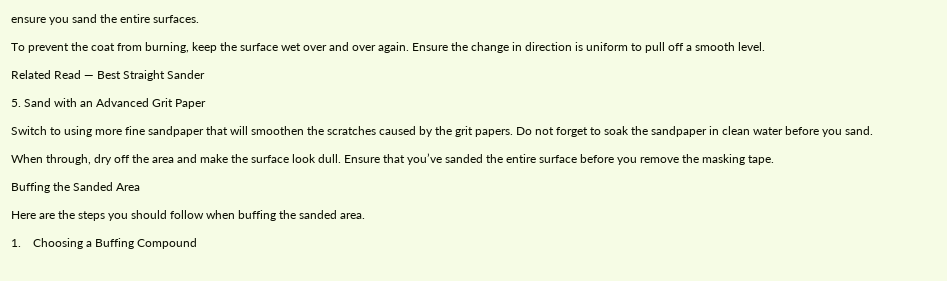ensure you sand the entire surfaces.

To prevent the coat from burning, keep the surface wet over and over again. Ensure the change in direction is uniform to pull off a smooth level.

Related Read — Best Straight Sander

5. Sand with an Advanced Grit Paper

Switch to using more fine sandpaper that will smoothen the scratches caused by the grit papers. Do not forget to soak the sandpaper in clean water before you sand.

When through, dry off the area and make the surface look dull. Ensure that you’ve sanded the entire surface before you remove the masking tape.

Buffing the Sanded Area

Here are the steps you should follow when buffing the sanded area.

1.    Choosing a Buffing Compound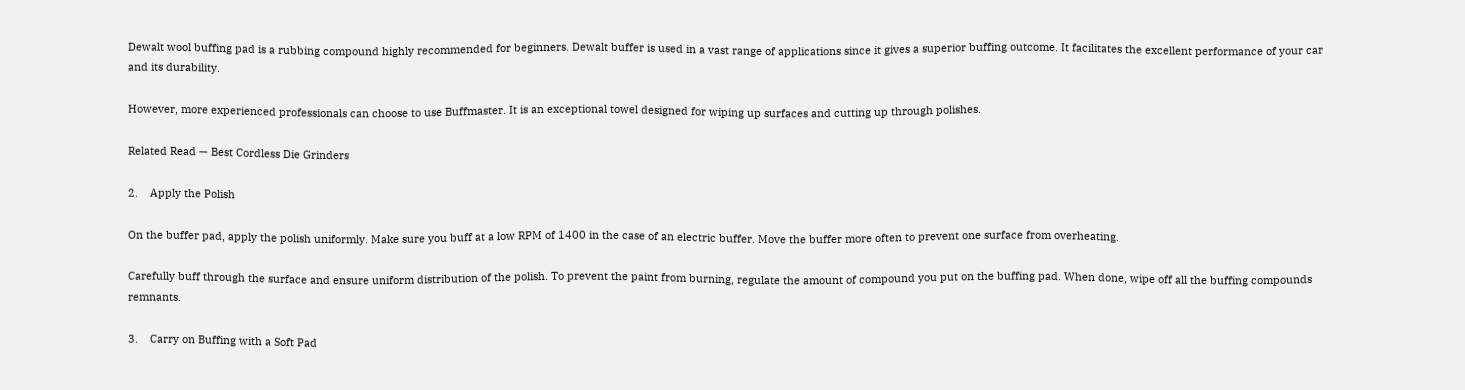Dewalt wool buffing pad is a rubbing compound highly recommended for beginners. Dewalt buffer is used in a vast range of applications since it gives a superior buffing outcome. It facilitates the excellent performance of your car and its durability.

However, more experienced professionals can choose to use Buffmaster. It is an exceptional towel designed for wiping up surfaces and cutting up through polishes.

Related Read — Best Cordless Die Grinders

2.    Apply the Polish

On the buffer pad, apply the polish uniformly. Make sure you buff at a low RPM of 1400 in the case of an electric buffer. Move the buffer more often to prevent one surface from overheating.

Carefully buff through the surface and ensure uniform distribution of the polish. To prevent the paint from burning, regulate the amount of compound you put on the buffing pad. When done, wipe off all the buffing compounds remnants.

3.    Carry on Buffing with a Soft Pad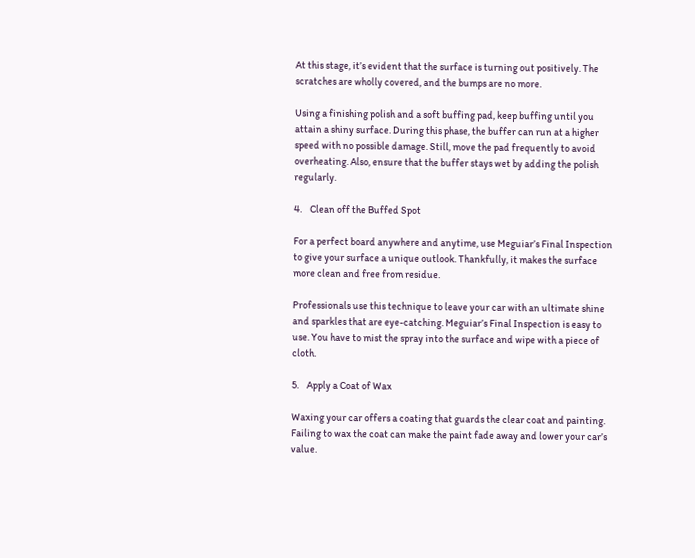At this stage, it’s evident that the surface is turning out positively. The scratches are wholly covered, and the bumps are no more.

Using a finishing polish and a soft buffing pad, keep buffing until you attain a shiny surface. During this phase, the buffer can run at a higher speed with no possible damage. Still, move the pad frequently to avoid overheating. Also, ensure that the buffer stays wet by adding the polish regularly.

4.    Clean off the Buffed Spot

For a perfect board anywhere and anytime, use Meguiar’s Final Inspection to give your surface a unique outlook. Thankfully, it makes the surface more clean and free from residue.

Professionals use this technique to leave your car with an ultimate shine and sparkles that are eye-catching. Meguiar’s Final Inspection is easy to use. You have to mist the spray into the surface and wipe with a piece of cloth.

5.    Apply a Coat of Wax

Waxing your car offers a coating that guards the clear coat and painting. Failing to wax the coat can make the paint fade away and lower your car’s value.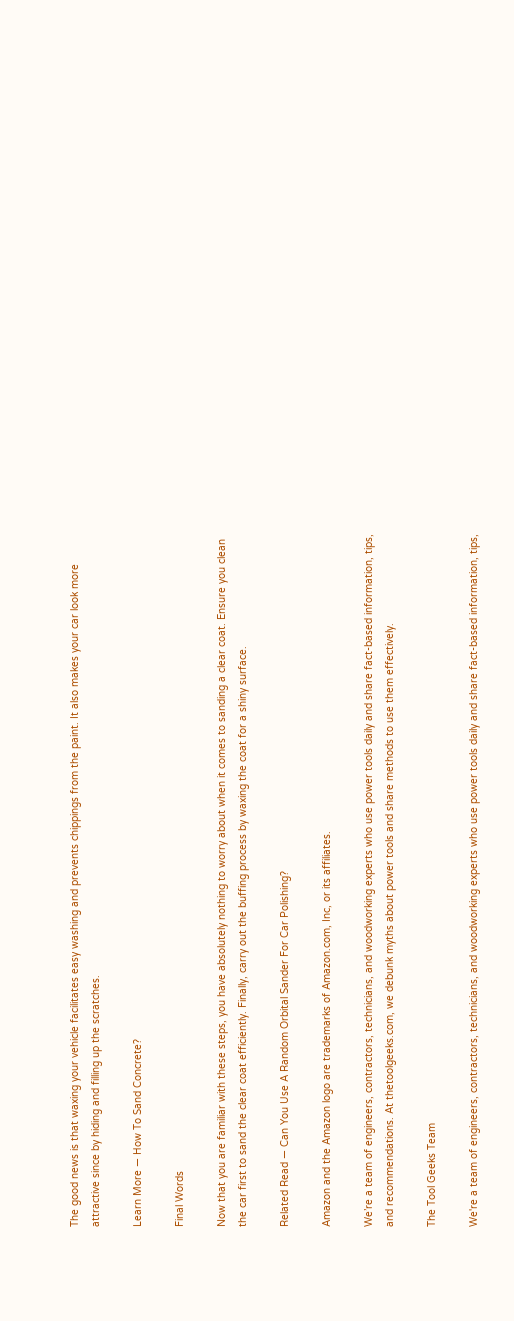The good news is that waxing your vehicle facilitates easy washing and prevents chippings from the paint. It also makes your car look more attractive since by hiding and filling up the scratches.

Learn More — How To Sand Concrete?

Final Words

Now that you are familiar with these steps, you have absolutely nothing to worry about when it comes to sanding a clear coat. Ensure you clean the car first to sand the clear coat efficiently. Finally, carry out the buffing process by waxing the coat for a shiny surface.

Related Read — Can You Use A Random Orbital Sander For Car Polishing?

Amazon and the Amazon logo are trademarks of Amazon.com, Inc, or its affiliates.

We’re a team of engineers, contractors, technicians, and woodworking experts who use power tools daily and share fact-based information, tips, and recommendations. At thetoolgeeks.com, we debunk myths about power tools and share methods to use them effectively.

The Tool Geeks Team

We're a team of engineers, contractors, technicians, and woodworking experts who use power tools daily and share fact-based information, tips,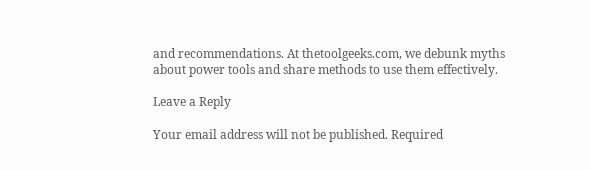and recommendations. At thetoolgeeks.com, we debunk myths about power tools and share methods to use them effectively.

Leave a Reply

Your email address will not be published. Required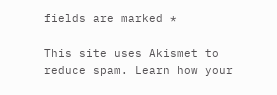fields are marked *

This site uses Akismet to reduce spam. Learn how your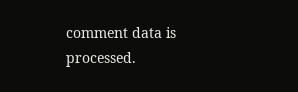comment data is processed.